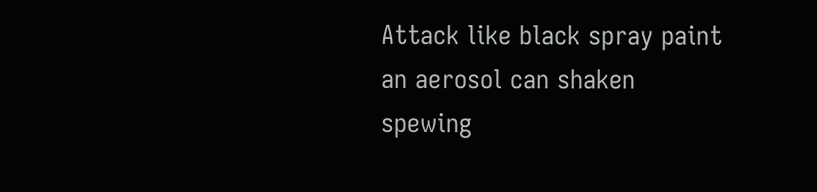Attack like black spray paint
an aerosol can shaken
spewing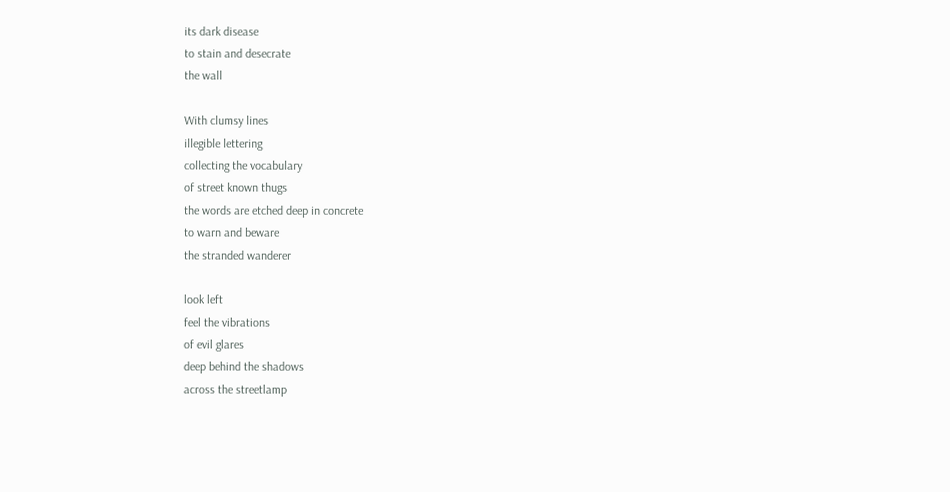its dark disease
to stain and desecrate
the wall

With clumsy lines
illegible lettering
collecting the vocabulary
of street known thugs
the words are etched deep in concrete
to warn and beware
the stranded wanderer

look left
feel the vibrations
of evil glares
deep behind the shadows
across the streetlamp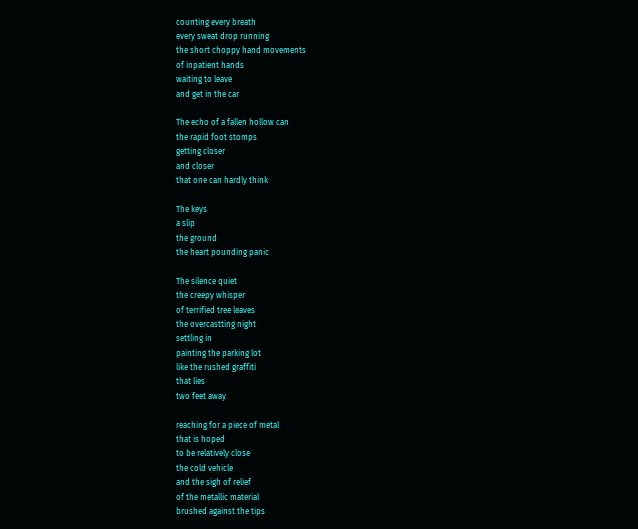counting every breath
every sweat drop running
the short choppy hand movements
of inpatient hands
waiting to leave
and get in the car

The echo of a fallen hollow can
the rapid foot stomps
getting closer
and closer
that one can hardly think

The keys
a slip
the ground
the heart pounding panic

The silence quiet
the creepy whisper
of terrified tree leaves
the overcastting night
settling in
painting the parking lot
like the rushed graffiti
that lies
two feet away

reaching for a piece of metal
that is hoped
to be relatively close
the cold vehicle
and the sigh of relief
of the metallic material
brushed against the tips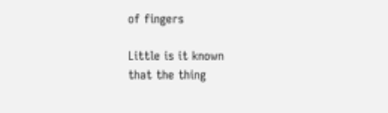of fingers

Little is it known
that the thing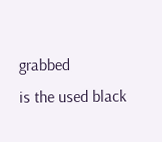grabbed
is the used black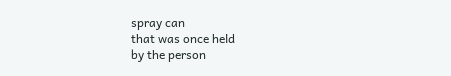spray can
that was once held
by the person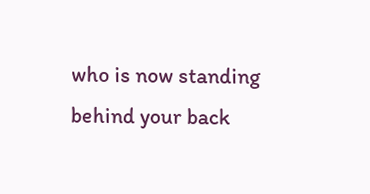who is now standing
behind your back